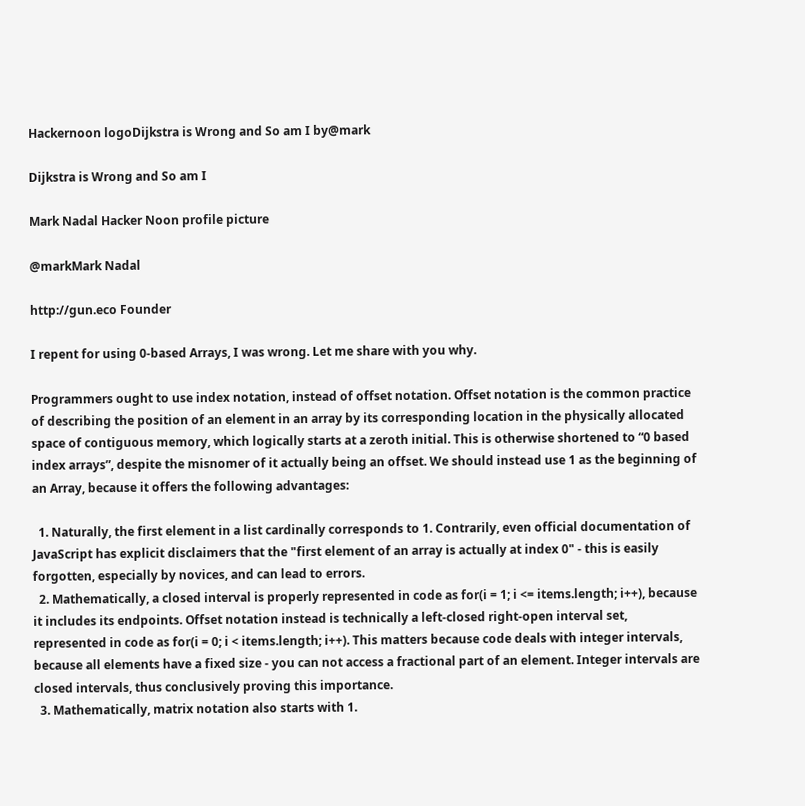Hackernoon logoDijkstra is Wrong and So am I by@mark

Dijkstra is Wrong and So am I

Mark Nadal Hacker Noon profile picture

@markMark Nadal

http://gun.eco Founder

I repent for using 0-based Arrays, I was wrong. Let me share with you why.

Programmers ought to use index notation, instead of offset notation. Offset notation is the common practice of describing the position of an element in an array by its corresponding location in the physically allocated space of contiguous memory, which logically starts at a zeroth initial. This is otherwise shortened to “0 based index arrays”, despite the misnomer of it actually being an offset. We should instead use 1 as the beginning of an Array, because it offers the following advantages:

  1. Naturally, the first element in a list cardinally corresponds to 1. Contrarily, even official documentation of JavaScript has explicit disclaimers that the "first element of an array is actually at index 0" - this is easily forgotten, especially by novices, and can lead to errors.
  2. Mathematically, a closed interval is properly represented in code as for(i = 1; i <= items.length; i++), because it includes its endpoints. Offset notation instead is technically a left-closed right-open interval set, represented in code as for(i = 0; i < items.length; i++). This matters because code deals with integer intervals, because all elements have a fixed size - you can not access a fractional part of an element. Integer intervals are closed intervals, thus conclusively proving this importance.
  3. Mathematically, matrix notation also starts with 1.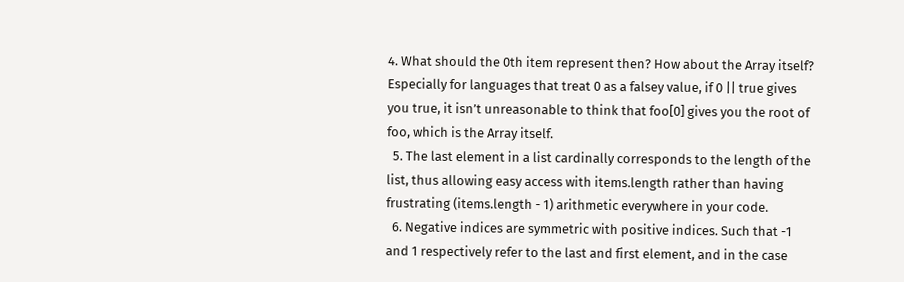4. What should the 0th item represent then? How about the Array itself? Especially for languages that treat 0 as a falsey value, if 0 || true gives you true, it isn’t unreasonable to think that foo[0] gives you the root of foo, which is the Array itself.
  5. The last element in a list cardinally corresponds to the length of the list, thus allowing easy access with items.length rather than having frustrating (items.length - 1) arithmetic everywhere in your code.
  6. Negative indices are symmetric with positive indices. Such that -1 and 1 respectively refer to the last and first element, and in the case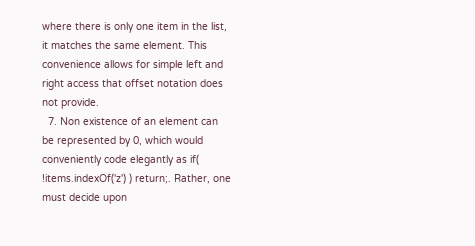where there is only one item in the list, it matches the same element. This convenience allows for simple left and right access that offset notation does not provide.
  7. Non existence of an element can be represented by 0, which would conveniently code elegantly as if( !items.indexOf('z') ) return;. Rather, one must decide upon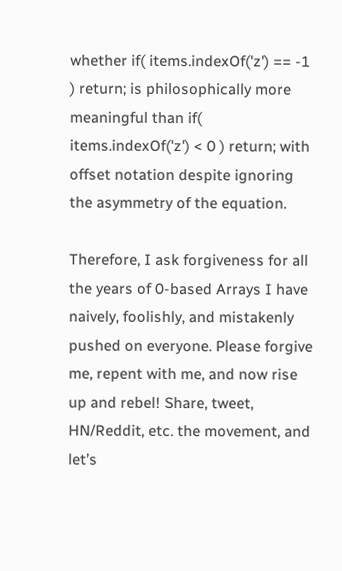whether if( items.indexOf('z') == -1 ) return; is philosophically more meaningful than if( items.indexOf('z') < 0 ) return; with offset notation despite ignoring the asymmetry of the equation.

Therefore, I ask forgiveness for all the years of 0-based Arrays I have naively, foolishly, and mistakenly pushed on everyone. Please forgive me, repent with me, and now rise up and rebel! Share, tweet, HN/Reddit, etc. the movement, and let’s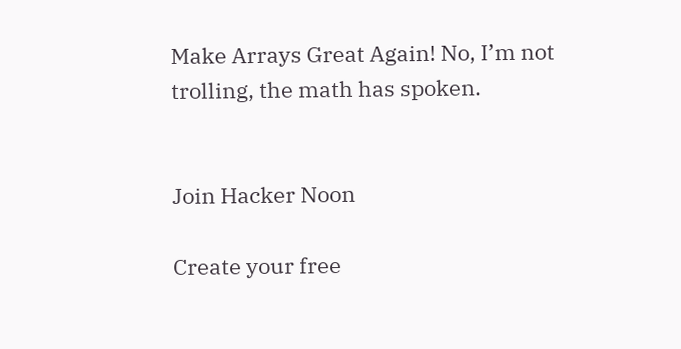Make Arrays Great Again! No, I’m not trolling, the math has spoken.


Join Hacker Noon

Create your free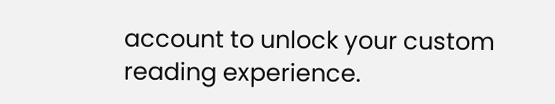account to unlock your custom reading experience.